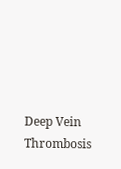Deep Vein Thrombosis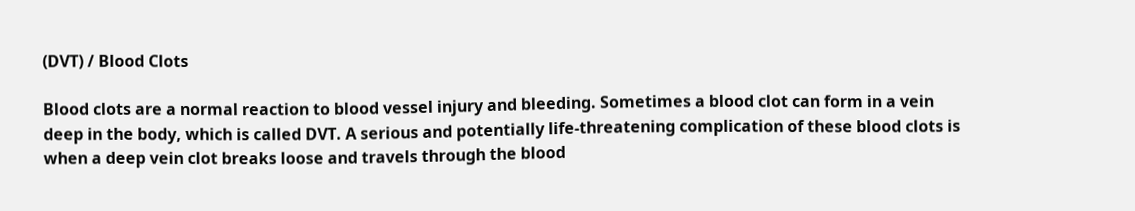(DVT) / Blood Clots

Blood clots are a normal reaction to blood vessel injury and bleeding. Sometimes a blood clot can form in a vein deep in the body, which is called DVT. A serious and potentially life-threatening complication of these blood clots is when a deep vein clot breaks loose and travels through the blood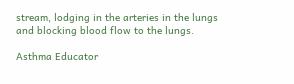stream, lodging in the arteries in the lungs and blocking blood flow to the lungs.

Asthma Educator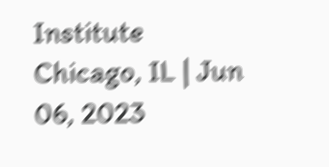Institute
Chicago, IL | Jun 06, 2023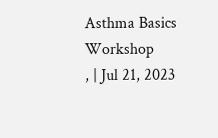Asthma Basics Workshop
, | Jul 21, 2023